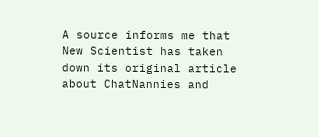A source informs me that New Scientist has taken down its original article about ChatNannies and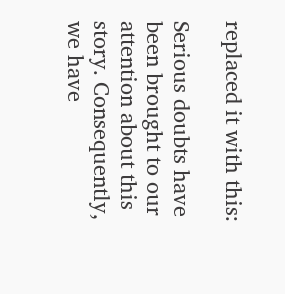replaced it with this:

Serious doubts have been brought to our attention about this story. Consequently, we have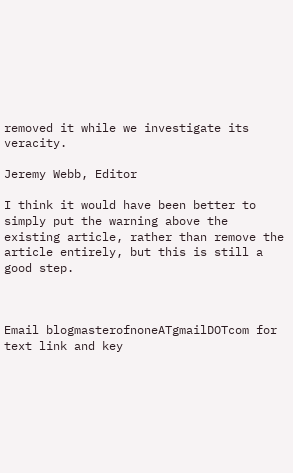removed it while we investigate its veracity.

Jeremy Webb, Editor

I think it would have been better to simply put the warning above the existing article, rather than remove the article entirely, but this is still a good step.



Email blogmasterofnoneATgmailDOTcom for text link and key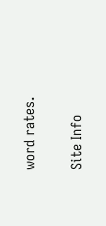word rates.

Site Info